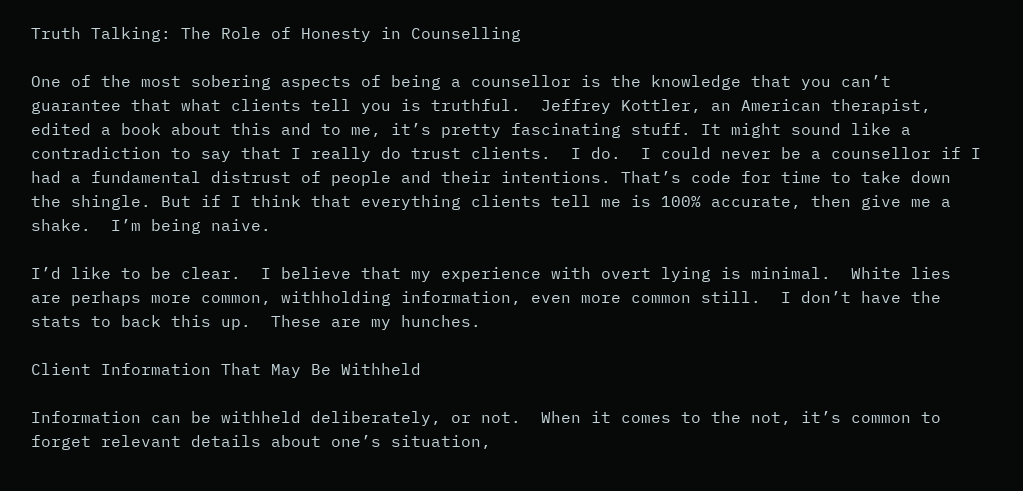Truth Talking: The Role of Honesty in Counselling

One of the most sobering aspects of being a counsellor is the knowledge that you can’t guarantee that what clients tell you is truthful.  Jeffrey Kottler, an American therapist, edited a book about this and to me, it’s pretty fascinating stuff. It might sound like a contradiction to say that I really do trust clients.  I do.  I could never be a counsellor if I had a fundamental distrust of people and their intentions. That’s code for time to take down the shingle. But if I think that everything clients tell me is 100% accurate, then give me a shake.  I’m being naive.

I’d like to be clear.  I believe that my experience with overt lying is minimal.  White lies are perhaps more common, withholding information, even more common still.  I don’t have the stats to back this up.  These are my hunches.

Client Information That May Be Withheld

Information can be withheld deliberately, or not.  When it comes to the not, it’s common to forget relevant details about one’s situation,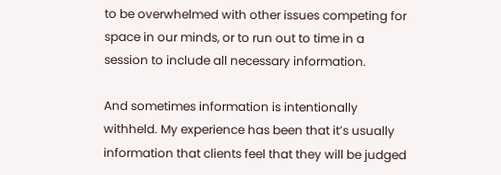to be overwhelmed with other issues competing for space in our minds, or to run out to time in a  session to include all necessary information.

And sometimes information is intentionally withheld. My experience has been that it’s usually information that clients feel that they will be judged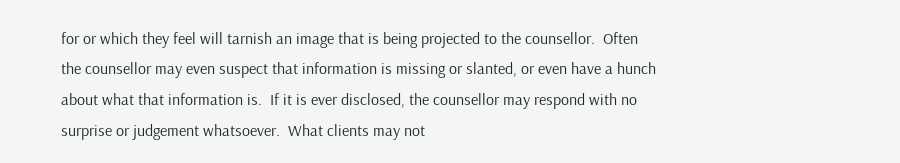for or which they feel will tarnish an image that is being projected to the counsellor.  Often the counsellor may even suspect that information is missing or slanted, or even have a hunch about what that information is.  If it is ever disclosed, the counsellor may respond with no surprise or judgement whatsoever.  What clients may not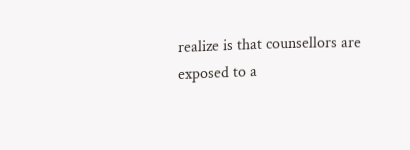realize is that counsellors are exposed to a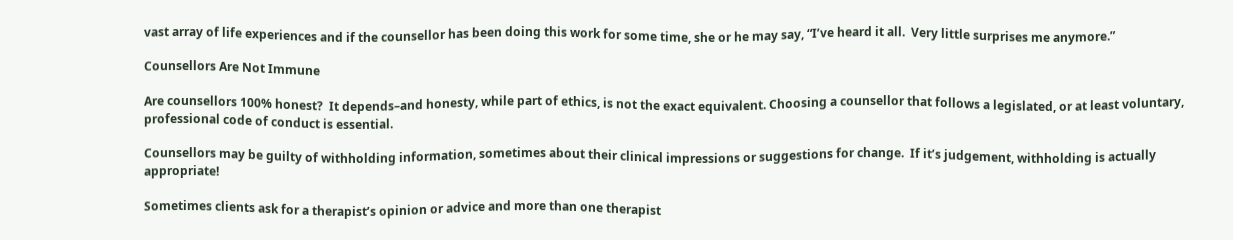vast array of life experiences and if the counsellor has been doing this work for some time, she or he may say, “I’ve heard it all.  Very little surprises me anymore.”

Counsellors Are Not Immune

Are counsellors 100% honest?  It depends–and honesty, while part of ethics, is not the exact equivalent. Choosing a counsellor that follows a legislated, or at least voluntary, professional code of conduct is essential.

Counsellors may be guilty of withholding information, sometimes about their clinical impressions or suggestions for change.  If it’s judgement, withholding is actually appropriate!

Sometimes clients ask for a therapist’s opinion or advice and more than one therapist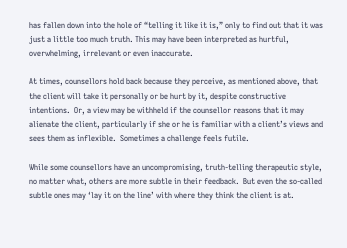has fallen down into the hole of “telling it like it is,” only to find out that it was just a little too much truth. This may have been interpreted as hurtful, overwhelming, irrelevant or even inaccurate.

At times, counsellors hold back because they perceive, as mentioned above, that the client will take it personally or be hurt by it, despite constructive intentions.  Or, a view may be withheld if the counsellor reasons that it may alienate the client, particularly if she or he is familiar with a client’s views and sees them as inflexible.  Sometimes a challenge feels futile.

While some counsellors have an uncompromising, truth-telling therapeutic style, no matter what, others are more subtle in their feedback.  But even the so-called subtle ones may ‘lay it on the line’ with where they think the client is at.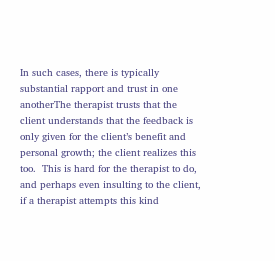In such cases, there is typically substantial rapport and trust in one anotherThe therapist trusts that the client understands that the feedback is only given for the client’s benefit and personal growth; the client realizes this too.  This is hard for the therapist to do, and perhaps even insulting to the client, if a therapist attempts this kind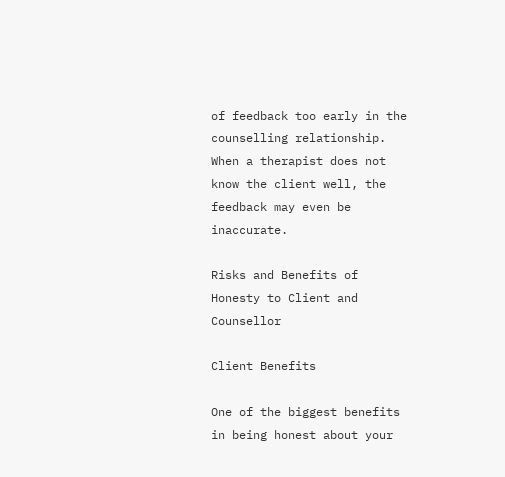of feedback too early in the counselling relationship.  When a therapist does not know the client well, the feedback may even be inaccurate.

Risks and Benefits of Honesty to Client and Counsellor

Client Benefits

One of the biggest benefits in being honest about your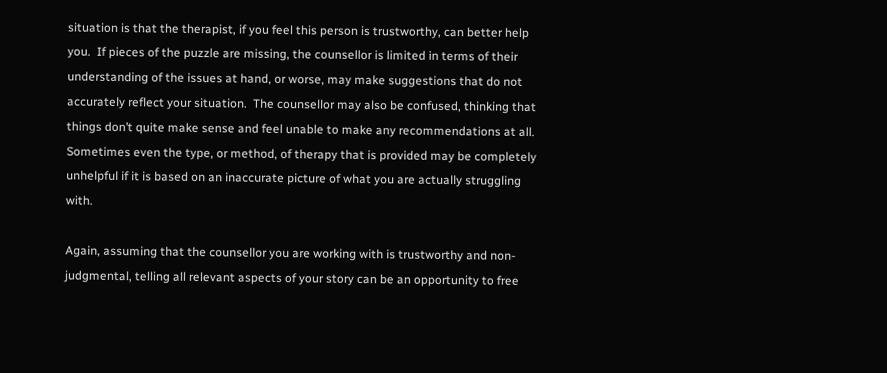situation is that the therapist, if you feel this person is trustworthy, can better help you.  If pieces of the puzzle are missing, the counsellor is limited in terms of their understanding of the issues at hand, or worse, may make suggestions that do not accurately reflect your situation.  The counsellor may also be confused, thinking that things don’t quite make sense and feel unable to make any recommendations at all.  Sometimes even the type, or method, of therapy that is provided may be completely unhelpful if it is based on an inaccurate picture of what you are actually struggling with.

Again, assuming that the counsellor you are working with is trustworthy and non-judgmental, telling all relevant aspects of your story can be an opportunity to free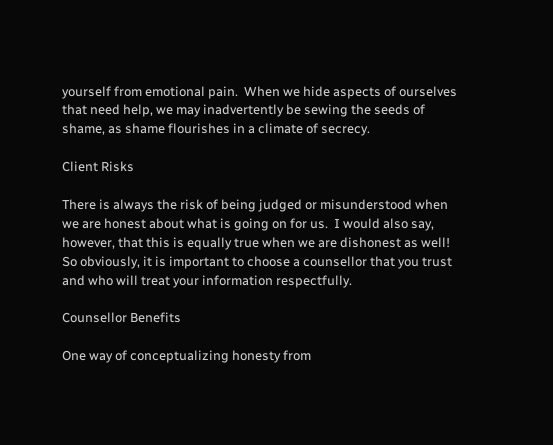yourself from emotional pain.  When we hide aspects of ourselves that need help, we may inadvertently be sewing the seeds of shame, as shame flourishes in a climate of secrecy.

Client Risks

There is always the risk of being judged or misunderstood when we are honest about what is going on for us.  I would also say, however, that this is equally true when we are dishonest as well!  So obviously, it is important to choose a counsellor that you trust and who will treat your information respectfully.

Counsellor Benefits

One way of conceptualizing honesty from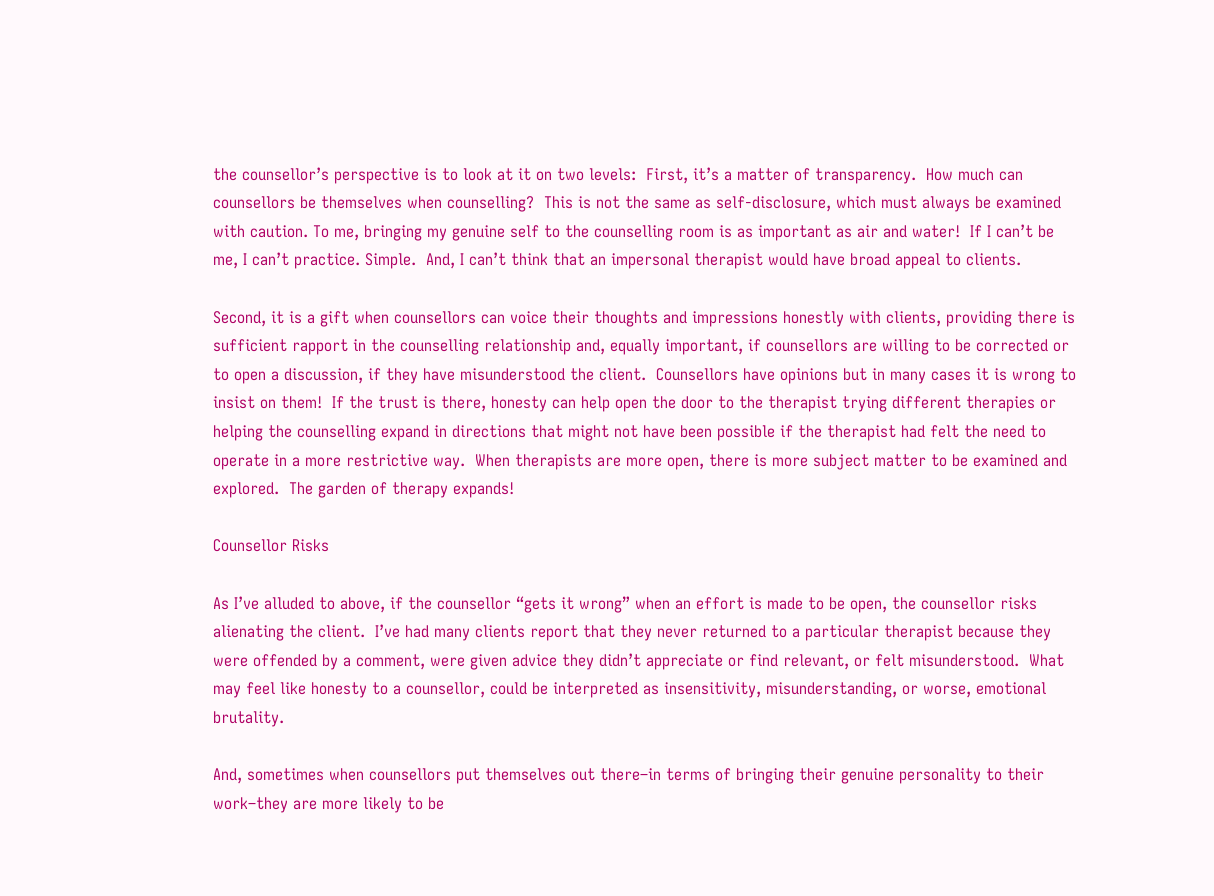the counsellor’s perspective is to look at it on two levels:  First, it’s a matter of transparency.  How much can counsellors be themselves when counselling?  This is not the same as self-disclosure, which must always be examined with caution. To me, bringing my genuine self to the counselling room is as important as air and water!  If I can’t be me, I can’t practice. Simple.  And, I can’t think that an impersonal therapist would have broad appeal to clients.

Second, it is a gift when counsellors can voice their thoughts and impressions honestly with clients, providing there is sufficient rapport in the counselling relationship and, equally important, if counsellors are willing to be corrected or to open a discussion, if they have misunderstood the client.  Counsellors have opinions but in many cases it is wrong to insist on them!  If the trust is there, honesty can help open the door to the therapist trying different therapies or helping the counselling expand in directions that might not have been possible if the therapist had felt the need to operate in a more restrictive way.  When therapists are more open, there is more subject matter to be examined and explored.  The garden of therapy expands!

Counsellor Risks

As I’ve alluded to above, if the counsellor “gets it wrong” when an effort is made to be open, the counsellor risks alienating the client.  I’ve had many clients report that they never returned to a particular therapist because they were offended by a comment, were given advice they didn’t appreciate or find relevant, or felt misunderstood.  What may feel like honesty to a counsellor, could be interpreted as insensitivity, misunderstanding, or worse, emotional brutality.

And, sometimes when counsellors put themselves out there–in terms of bringing their genuine personality to their work–they are more likely to be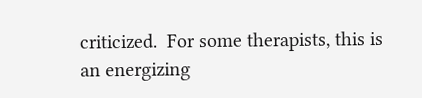criticized.  For some therapists, this is an energizing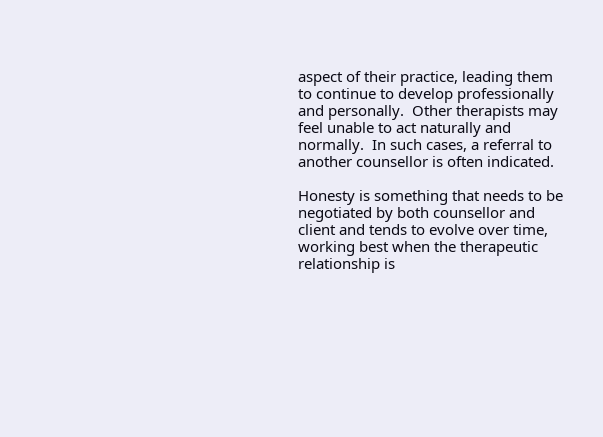aspect of their practice, leading them to continue to develop professionally and personally.  Other therapists may feel unable to act naturally and normally.  In such cases, a referral to another counsellor is often indicated.

Honesty is something that needs to be negotiated by both counsellor and client and tends to evolve over time, working best when the therapeutic relationship is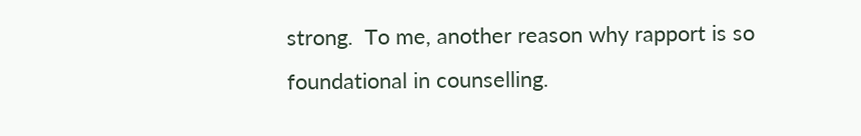strong.  To me, another reason why rapport is so foundational in counselling.